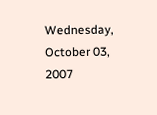Wednesday, October 03, 2007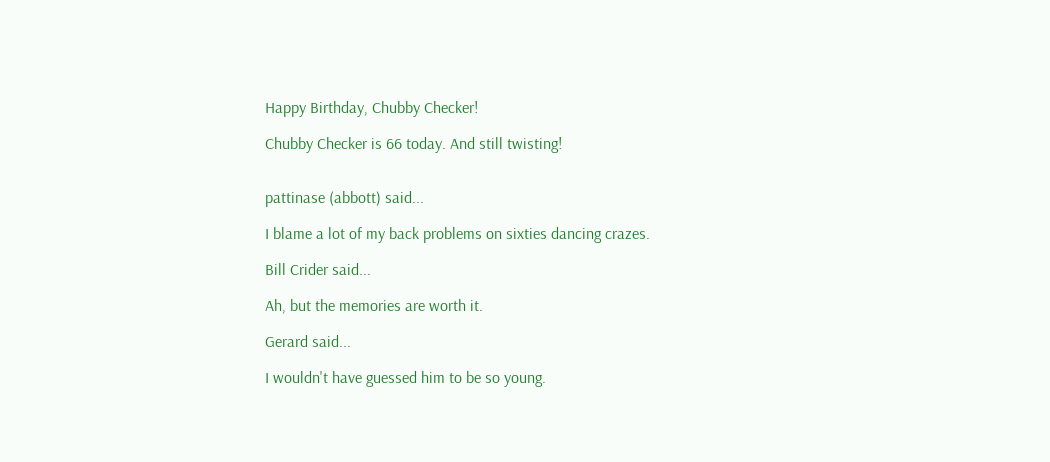Happy Birthday, Chubby Checker!

Chubby Checker is 66 today. And still twisting!


pattinase (abbott) said...

I blame a lot of my back problems on sixties dancing crazes.

Bill Crider said...

Ah, but the memories are worth it.

Gerard said...

I wouldn't have guessed him to be so young.